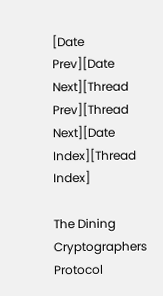[Date Prev][Date Next][Thread Prev][Thread Next][Date Index][Thread Index]

The Dining Cryptographers Protocol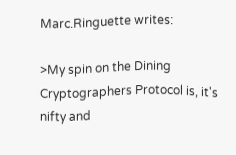Marc.Ringuette writes:

>My spin on the Dining Cryptographers Protocol is, it's nifty and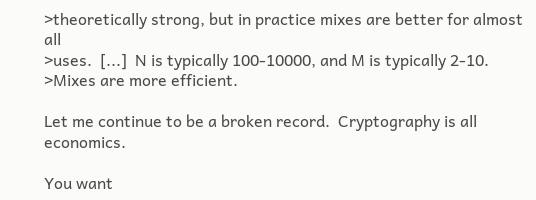>theoretically strong, but in practice mixes are better for almost all
>uses.  [...]  N is typically 100-10000, and M is typically 2-10.
>Mixes are more efficient.

Let me continue to be a broken record.  Cryptography is all economics.

You want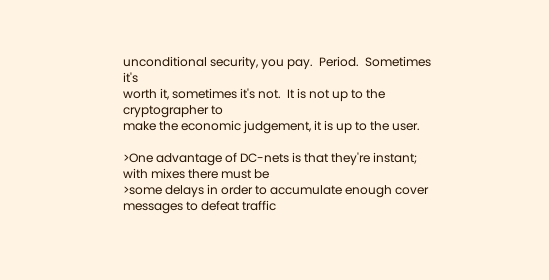unconditional security, you pay.  Period.  Sometimes it's
worth it, sometimes it's not.  It is not up to the cryptographer to
make the economic judgement, it is up to the user.

>One advantage of DC-nets is that they're instant; with mixes there must be
>some delays in order to accumulate enough cover messages to defeat traffic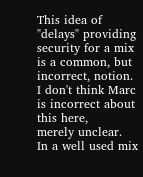This idea of "delays" providing security for a mix is a common, but
incorrect, notion.  I don't think Marc is incorrect about this here,
merely unclear.  In a well used mix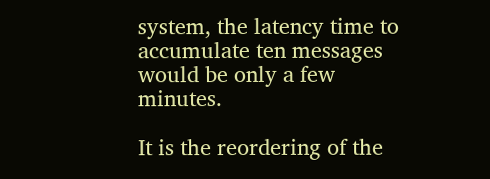system, the latency time to
accumulate ten messages would be only a few minutes.

It is the reordering of the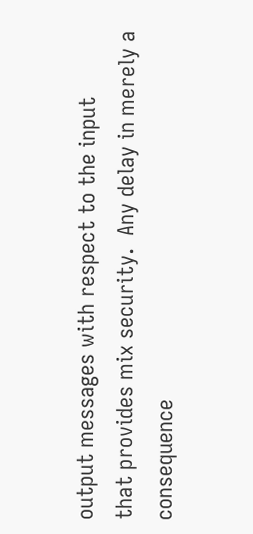output messages with respect to the input
that provides mix security.  Any delay in merely a consequence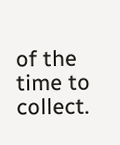of the
time to collect.